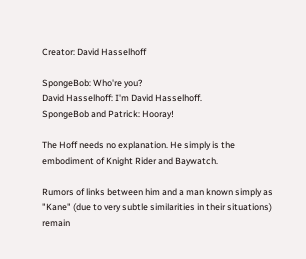Creator: David Hasselhoff

SpongeBob: Who're you?
David Hasselhoff: I'm David Hasselhoff.
SpongeBob and Patrick: Hooray!

The Hoff needs no explanation. He simply is the embodiment of Knight Rider and Baywatch.

Rumors of links between him and a man known simply as "Kane" (due to very subtle similarities in their situations) remain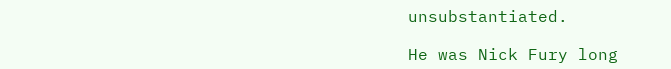unsubstantiated.

He was Nick Fury long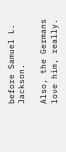before Samuel L. Jackson.

Also, the Germans love him, really.